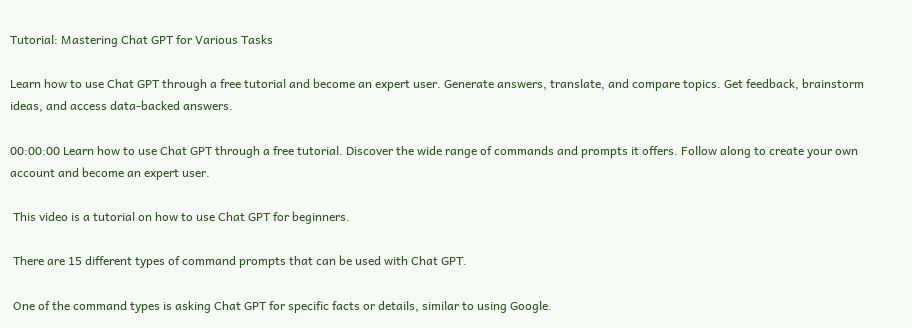Tutorial: Mastering Chat GPT for Various Tasks

Learn how to use Chat GPT through a free tutorial and become an expert user. Generate answers, translate, and compare topics. Get feedback, brainstorm ideas, and access data-backed answers.

00:00:00 Learn how to use Chat GPT through a free tutorial. Discover the wide range of commands and prompts it offers. Follow along to create your own account and become an expert user.

 This video is a tutorial on how to use Chat GPT for beginners.

 There are 15 different types of command prompts that can be used with Chat GPT.

 One of the command types is asking Chat GPT for specific facts or details, similar to using Google.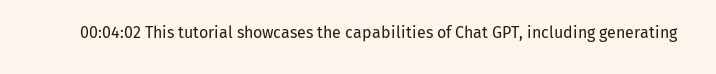00:04:02 This tutorial showcases the capabilities of Chat GPT, including generating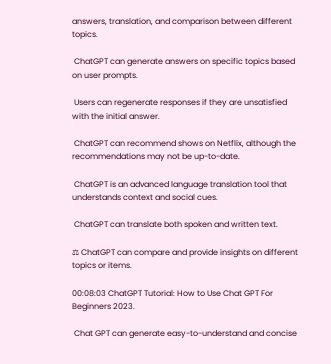answers, translation, and comparison between different topics.

 ChatGPT can generate answers on specific topics based on user prompts.

 Users can regenerate responses if they are unsatisfied with the initial answer.

 ChatGPT can recommend shows on Netflix, although the recommendations may not be up-to-date.

 ChatGPT is an advanced language translation tool that understands context and social cues.

 ChatGPT can translate both spoken and written text.

⚖ ChatGPT can compare and provide insights on different topics or items.

00:08:03 ChatGPT Tutorial: How to Use Chat GPT For Beginners 2023.

 Chat GPT can generate easy-to-understand and concise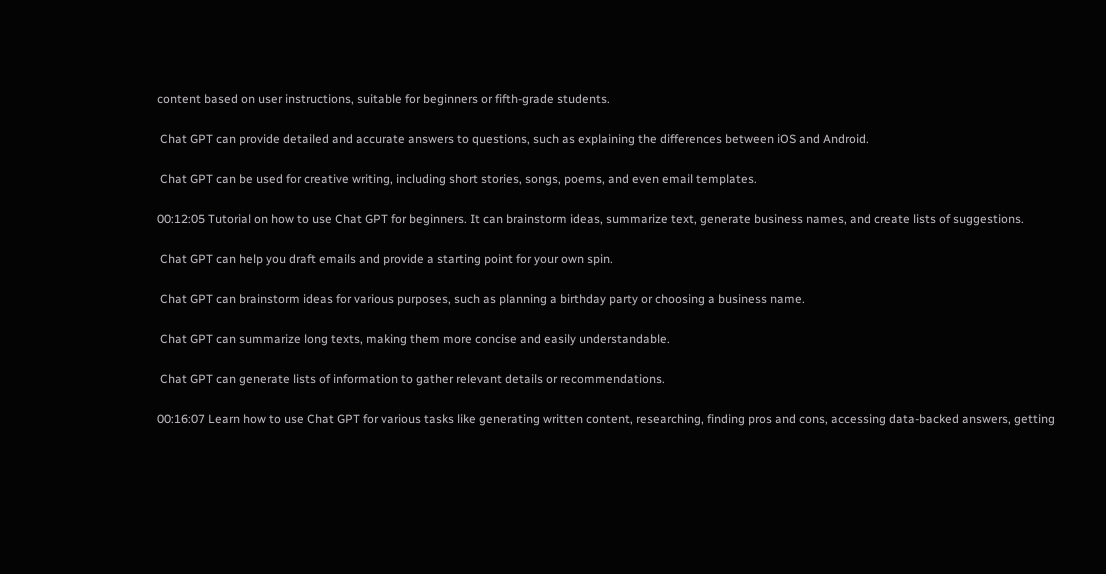content based on user instructions, suitable for beginners or fifth-grade students.

 Chat GPT can provide detailed and accurate answers to questions, such as explaining the differences between iOS and Android.

 Chat GPT can be used for creative writing, including short stories, songs, poems, and even email templates.

00:12:05 Tutorial on how to use Chat GPT for beginners. It can brainstorm ideas, summarize text, generate business names, and create lists of suggestions.

 Chat GPT can help you draft emails and provide a starting point for your own spin.

 Chat GPT can brainstorm ideas for various purposes, such as planning a birthday party or choosing a business name.

 Chat GPT can summarize long texts, making them more concise and easily understandable.

 Chat GPT can generate lists of information to gather relevant details or recommendations.

00:16:07 Learn how to use Chat GPT for various tasks like generating written content, researching, finding pros and cons, accessing data-backed answers, getting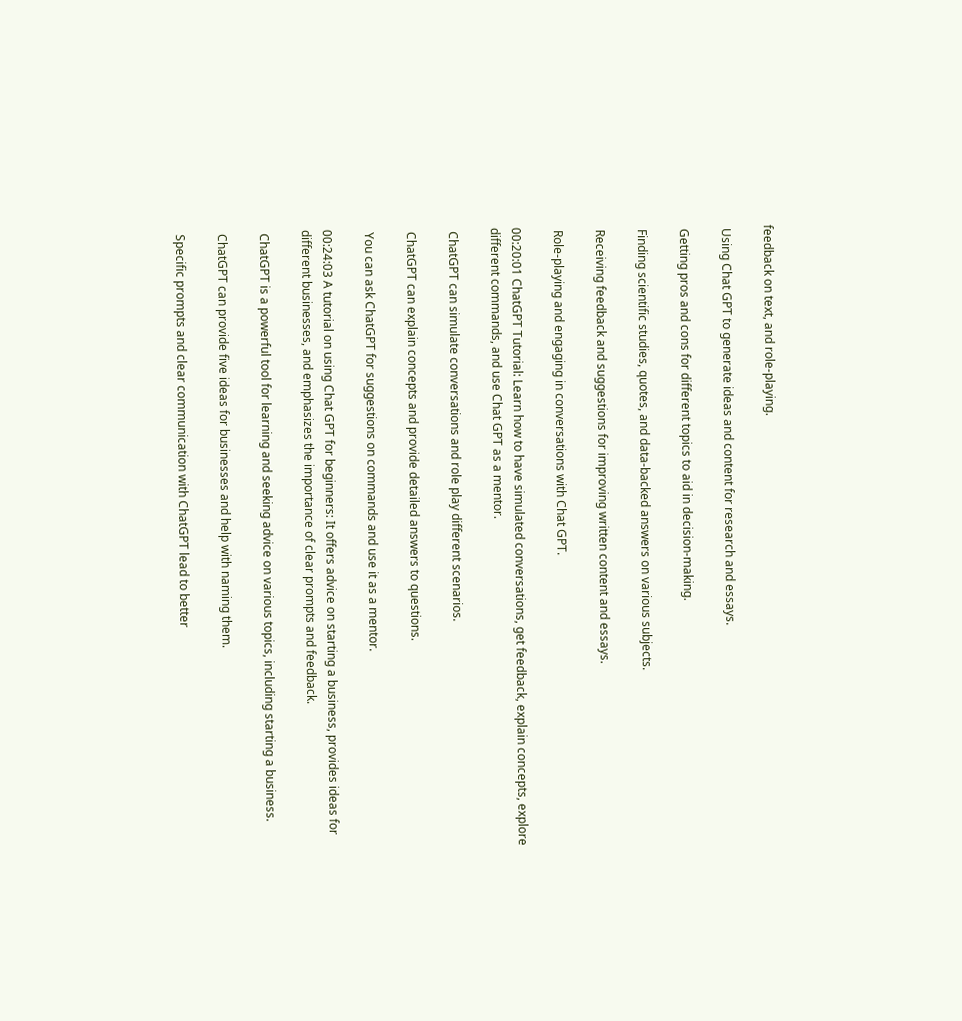feedback on text, and role-playing.

 Using Chat GPT to generate ideas and content for research and essays.

 Getting pros and cons for different topics to aid in decision-making.

 Finding scientific studies, quotes, and data-backed answers on various subjects.

 Receiving feedback and suggestions for improving written content and essays.

 Role-playing and engaging in conversations with Chat GPT.

00:20:01 ChatGPT Tutorial: Learn how to have simulated conversations, get feedback, explain concepts, explore different commands, and use Chat GPT as a mentor.

 ChatGPT can simulate conversations and role play different scenarios.

 ChatGPT can explain concepts and provide detailed answers to questions.

 You can ask ChatGPT for suggestions on commands and use it as a mentor.

00:24:03 A tutorial on using Chat GPT for beginners: It offers advice on starting a business, provides ideas for different businesses, and emphasizes the importance of clear prompts and feedback.

 ChatGPT is a powerful tool for learning and seeking advice on various topics, including starting a business.

 ChatGPT can provide five ideas for businesses and help with naming them.

 Specific prompts and clear communication with ChatGPT lead to better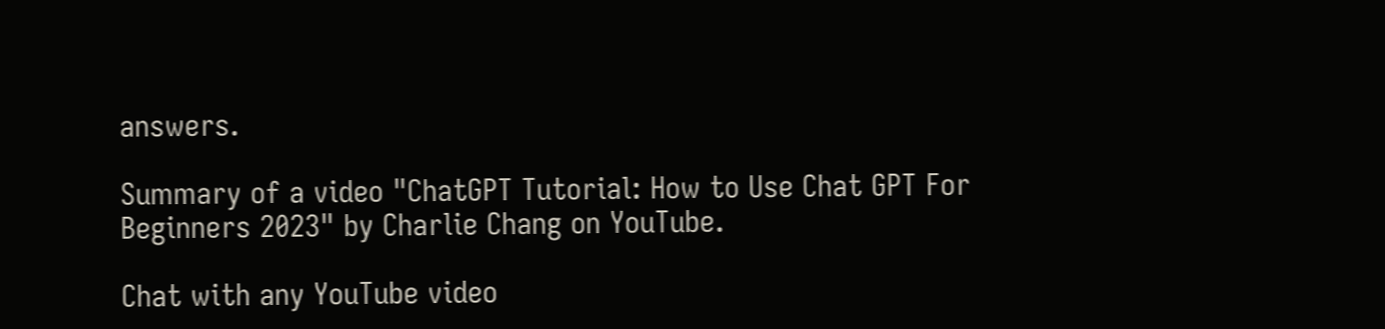answers.

Summary of a video "ChatGPT Tutorial: How to Use Chat GPT For Beginners 2023" by Charlie Chang on YouTube.

Chat with any YouTube video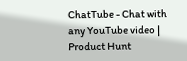ChatTube - Chat with any YouTube video | Product Hunt